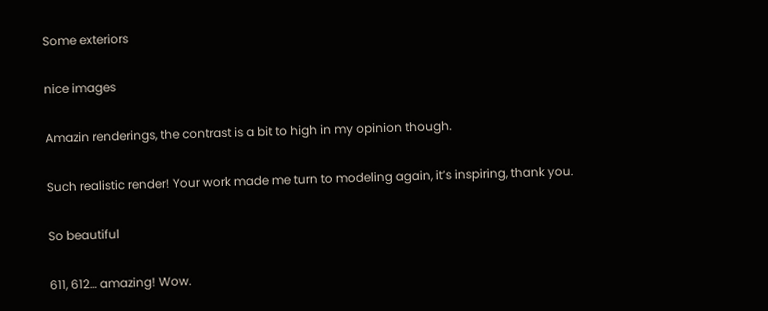Some exteriors

nice images

Amazin renderings, the contrast is a bit to high in my opinion though.

Such realistic render! Your work made me turn to modeling again, it’s inspiring, thank you.

So beautiful

611, 612… amazing! Wow.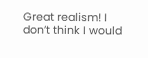Great realism! I don’t think I would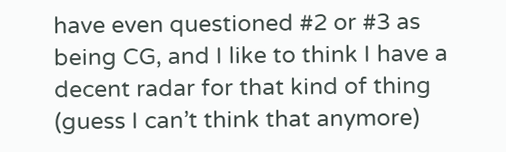have even questioned #2 or #3 as being CG, and I like to think I have a decent radar for that kind of thing (guess I can’t think that anymore)